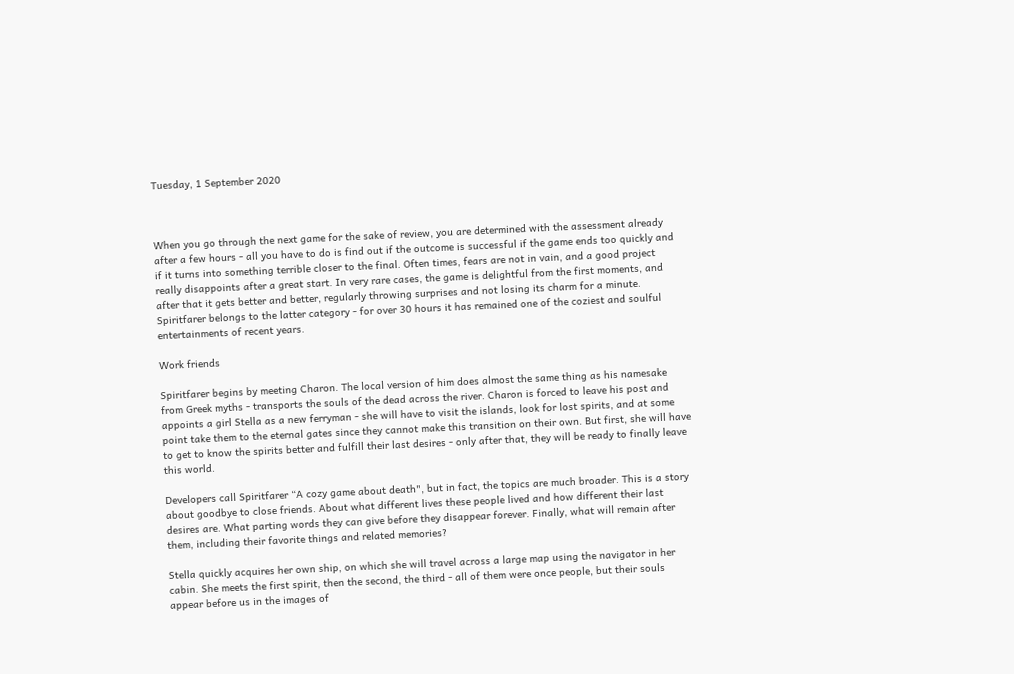Tuesday, 1 September 2020



When you go through the next game for the sake of review, you are determined with the assessment already after a few hours - all you have to do is find out if the outcome is successful if the game ends too quickly and if it turns into something terrible closer to the final. Often times, fears are not in vain, and a good project really disappoints after a great start. In very rare cases, the game is delightful from the first moments, and after that it gets better and better, regularly throwing surprises and not losing its charm for a minute. Spiritfarer belongs to the latter category - for over 30 hours it has remained one of the coziest and soulful entertainments of recent years.

Work friends

Spiritfarer begins by meeting Charon. The local version of him does almost the same thing as his namesake from Greek myths - transports the souls of the dead across the river. Charon is forced to leave his post and appoints a girl Stella as a new ferryman - she will have to visit the islands, look for lost spirits, and at some point take them to the eternal gates since they cannot make this transition on their own. But first, she will have to get to know the spirits better and fulfill their last desires - only after that, they will be ready to finally leave this world.

Developers call Spiritfarer “A cozy game about death", but in fact, the topics are much broader. This is a story about goodbye to close friends. About what different lives these people lived and how different their last desires are. What parting words they can give before they disappear forever. Finally, what will remain after them, including their favorite things and related memories?

Stella quickly acquires her own ship, on which she will travel across a large map using the navigator in her cabin. She meets the first spirit, then the second, the third - all of them were once people, but their souls appear before us in the images of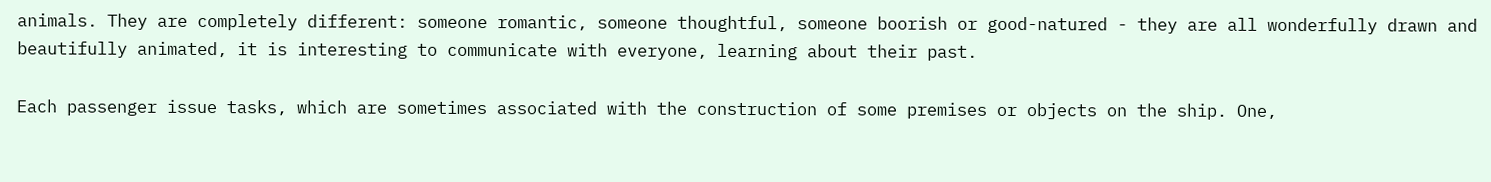animals. They are completely different: someone romantic, someone thoughtful, someone boorish or good-natured - they are all wonderfully drawn and beautifully animated, it is interesting to communicate with everyone, learning about their past.

Each passenger issue tasks, which are sometimes associated with the construction of some premises or objects on the ship. One,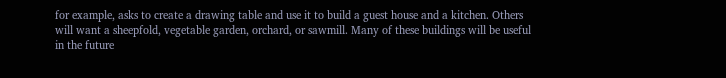for example, asks to create a drawing table and use it to build a guest house and a kitchen. Others will want a sheepfold, vegetable garden, orchard, or sawmill. Many of these buildings will be useful in the future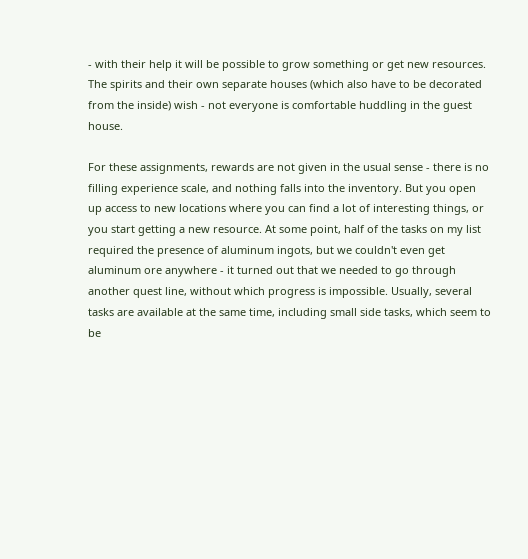- with their help it will be possible to grow something or get new resources. The spirits and their own separate houses (which also have to be decorated from the inside) wish - not everyone is comfortable huddling in the guest house.

For these assignments, rewards are not given in the usual sense - there is no filling experience scale, and nothing falls into the inventory. But you open up access to new locations where you can find a lot of interesting things, or you start getting a new resource. At some point, half of the tasks on my list required the presence of aluminum ingots, but we couldn't even get aluminum ore anywhere - it turned out that we needed to go through another quest line, without which progress is impossible. Usually, several tasks are available at the same time, including small side tasks, which seem to be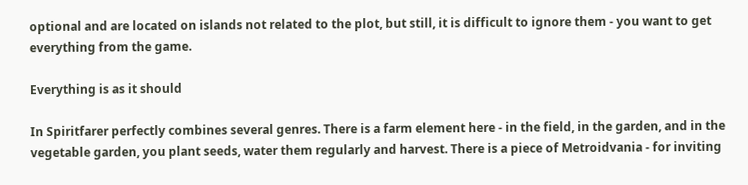optional and are located on islands not related to the plot, but still, it is difficult to ignore them - you want to get everything from the game.

Everything is as it should

In Spiritfarer perfectly combines several genres. There is a farm element here - in the field, in the garden, and in the vegetable garden, you plant seeds, water them regularly and harvest. There is a piece of Metroidvania - for inviting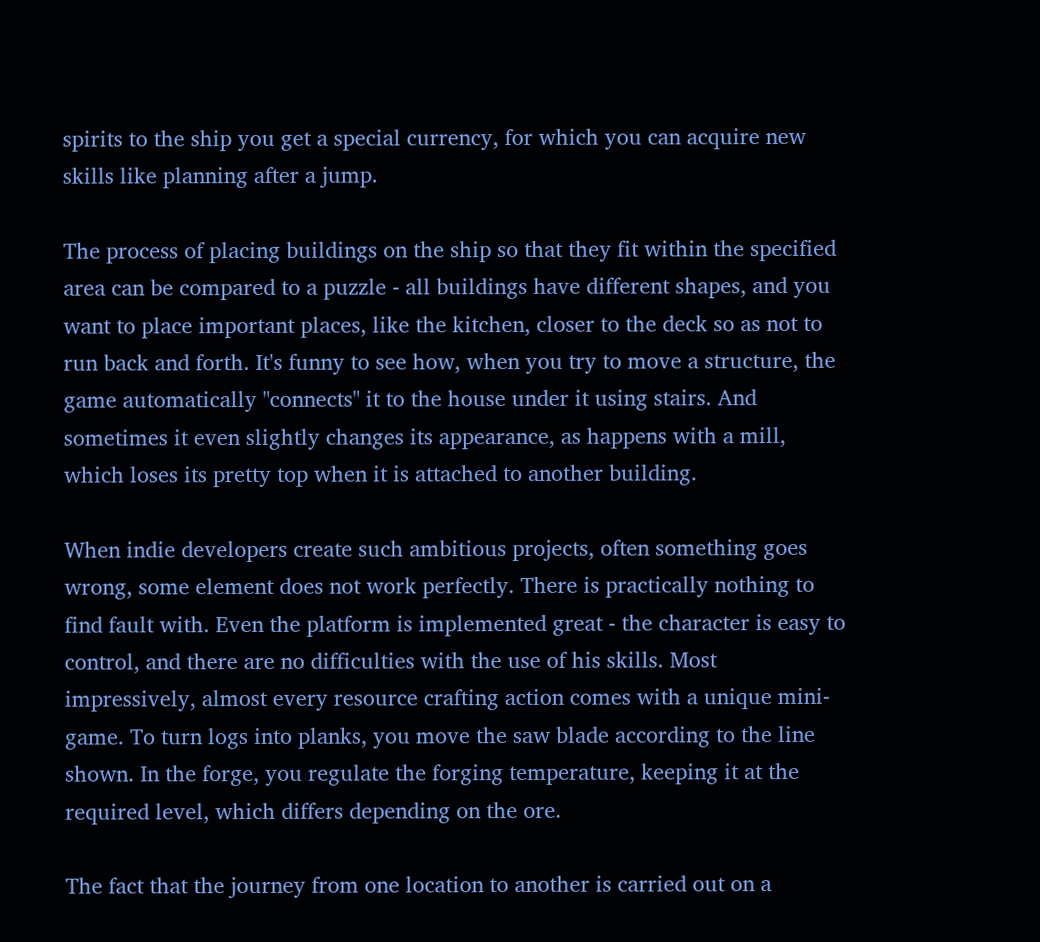spirits to the ship you get a special currency, for which you can acquire new skills like planning after a jump.

The process of placing buildings on the ship so that they fit within the specified area can be compared to a puzzle - all buildings have different shapes, and you want to place important places, like the kitchen, closer to the deck so as not to run back and forth. It's funny to see how, when you try to move a structure, the game automatically "connects" it to the house under it using stairs. And sometimes it even slightly changes its appearance, as happens with a mill, which loses its pretty top when it is attached to another building.

When indie developers create such ambitious projects, often something goes wrong, some element does not work perfectly. There is practically nothing to find fault with. Even the platform is implemented great - the character is easy to control, and there are no difficulties with the use of his skills. Most impressively, almost every resource crafting action comes with a unique mini-game. To turn logs into planks, you move the saw blade according to the line shown. In the forge, you regulate the forging temperature, keeping it at the required level, which differs depending on the ore.

The fact that the journey from one location to another is carried out on a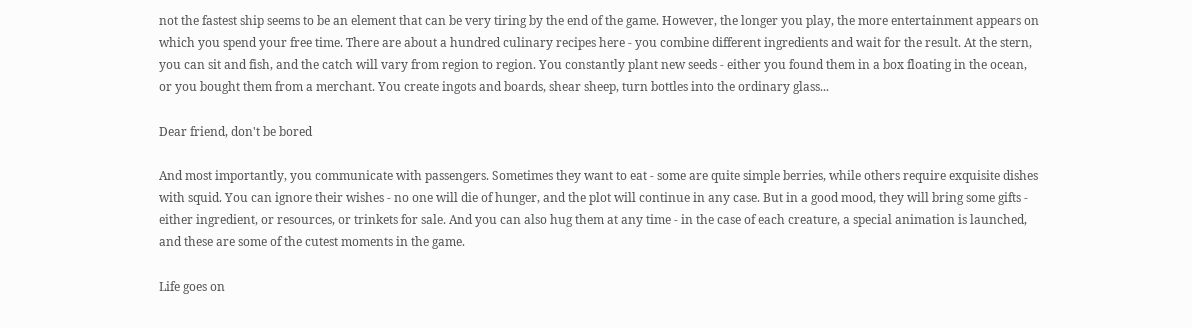not the fastest ship seems to be an element that can be very tiring by the end of the game. However, the longer you play, the more entertainment appears on which you spend your free time. There are about a hundred culinary recipes here - you combine different ingredients and wait for the result. At the stern, you can sit and fish, and the catch will vary from region to region. You constantly plant new seeds - either you found them in a box floating in the ocean, or you bought them from a merchant. You create ingots and boards, shear sheep, turn bottles into the ordinary glass...

Dear friend, don't be bored

And most importantly, you communicate with passengers. Sometimes they want to eat - some are quite simple berries, while others require exquisite dishes with squid. You can ignore their wishes - no one will die of hunger, and the plot will continue in any case. But in a good mood, they will bring some gifts - either ingredient, or resources, or trinkets for sale. And you can also hug them at any time - in the case of each creature, a special animation is launched, and these are some of the cutest moments in the game.

Life goes on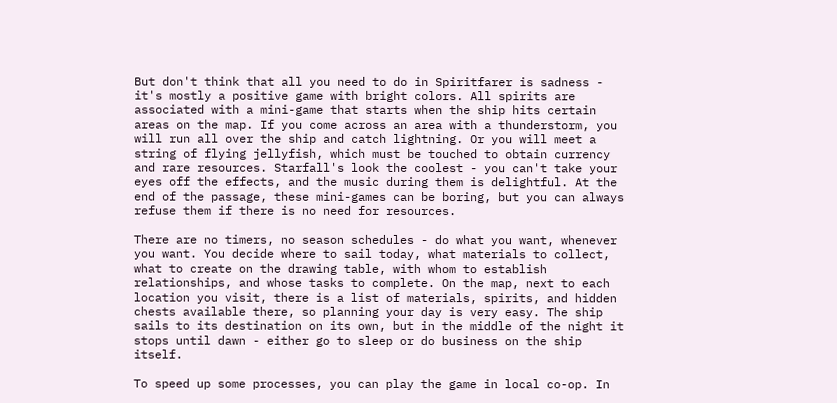But don't think that all you need to do in Spiritfarer is sadness - it's mostly a positive game with bright colors. All spirits are associated with a mini-game that starts when the ship hits certain areas on the map. If you come across an area with a thunderstorm, you will run all over the ship and catch lightning. Or you will meet a string of flying jellyfish, which must be touched to obtain currency and rare resources. Starfall's look the coolest - you can't take your eyes off the effects, and the music during them is delightful. At the end of the passage, these mini-games can be boring, but you can always refuse them if there is no need for resources.

There are no timers, no season schedules - do what you want, whenever you want. You decide where to sail today, what materials to collect, what to create on the drawing table, with whom to establish relationships, and whose tasks to complete. On the map, next to each location you visit, there is a list of materials, spirits, and hidden chests available there, so planning your day is very easy. The ship sails to its destination on its own, but in the middle of the night it stops until dawn - either go to sleep or do business on the ship itself.

To speed up some processes, you can play the game in local co-op. In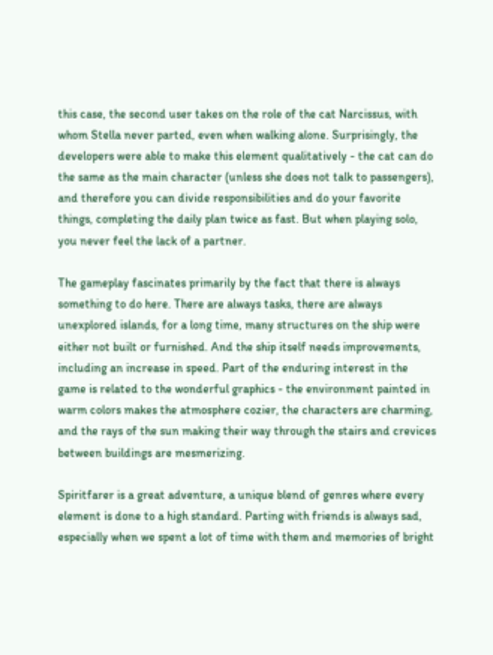this case, the second user takes on the role of the cat Narcissus, with whom Stella never parted, even when walking alone. Surprisingly, the developers were able to make this element qualitatively - the cat can do the same as the main character (unless she does not talk to passengers), and therefore you can divide responsibilities and do your favorite things, completing the daily plan twice as fast. But when playing solo, you never feel the lack of a partner.

The gameplay fascinates primarily by the fact that there is always something to do here. There are always tasks, there are always unexplored islands, for a long time, many structures on the ship were either not built or furnished. And the ship itself needs improvements, including an increase in speed. Part of the enduring interest in the game is related to the wonderful graphics - the environment painted in warm colors makes the atmosphere cozier, the characters are charming, and the rays of the sun making their way through the stairs and crevices between buildings are mesmerizing.

Spiritfarer is a great adventure, a unique blend of genres where every element is done to a high standard. Parting with friends is always sad, especially when we spent a lot of time with them and memories of bright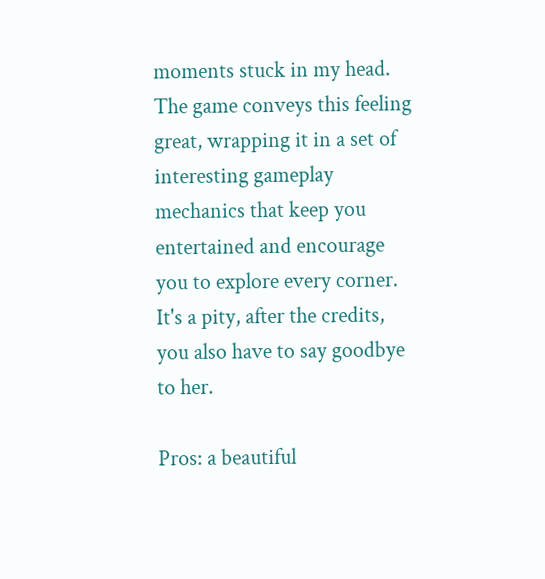moments stuck in my head. The game conveys this feeling great, wrapping it in a set of interesting gameplay mechanics that keep you entertained and encourage you to explore every corner. It's a pity, after the credits, you also have to say goodbye to her.

Pros: a beautiful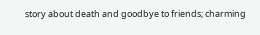story about death and goodbye to friends; charming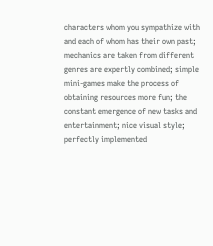characters whom you sympathize with and each of whom has their own past; mechanics are taken from different genres are expertly combined; simple mini-games make the process of obtaining resources more fun; the constant emergence of new tasks and entertainment; nice visual style; perfectly implemented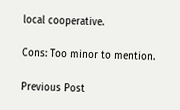local cooperative.

Cons: Too minor to mention.

Previous Post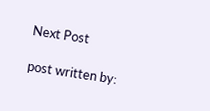Next Post

post written by: